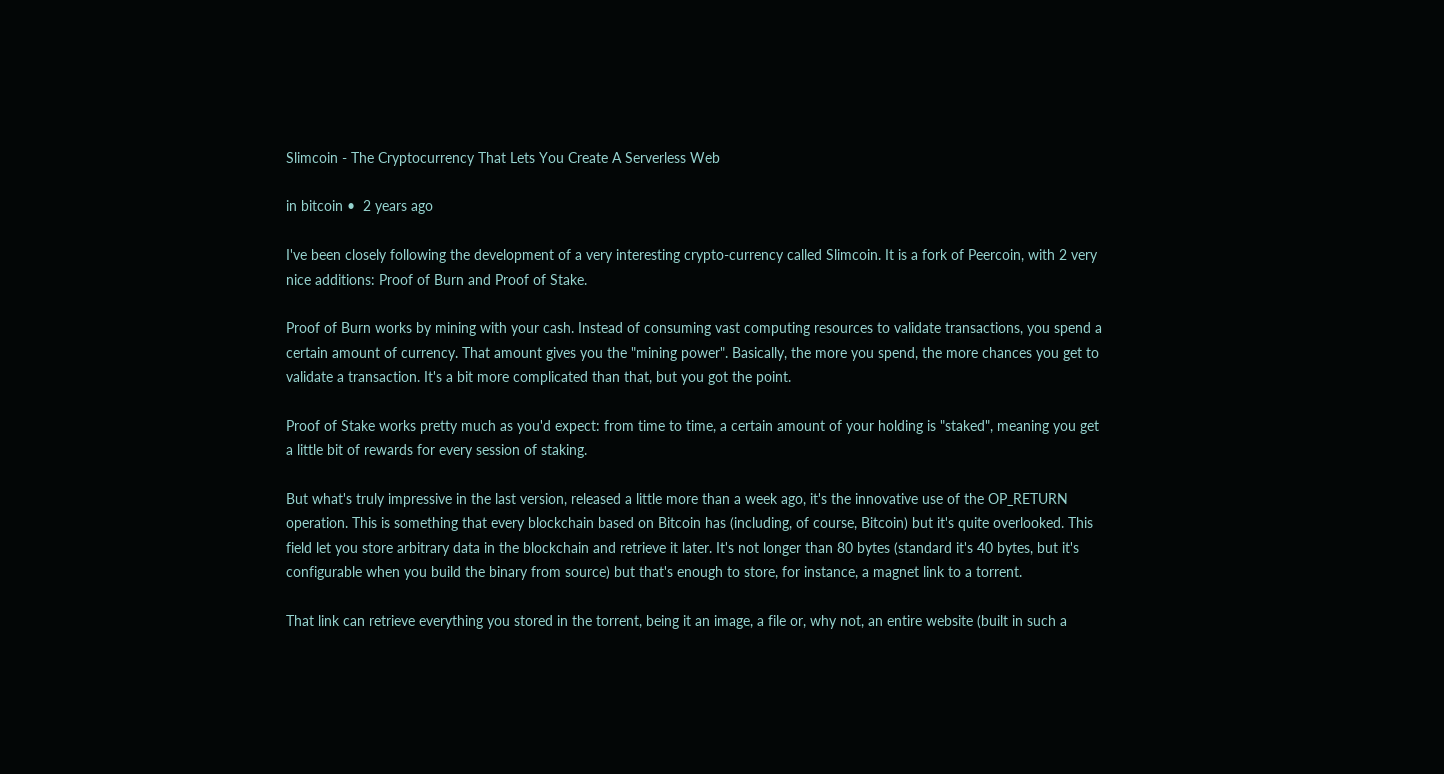Slimcoin - The Cryptocurrency That Lets You Create A Serverless Web

in bitcoin •  2 years ago

I've been closely following the development of a very interesting crypto-currency called Slimcoin. It is a fork of Peercoin, with 2 very nice additions: Proof of Burn and Proof of Stake.

Proof of Burn works by mining with your cash. Instead of consuming vast computing resources to validate transactions, you spend a certain amount of currency. That amount gives you the "mining power". Basically, the more you spend, the more chances you get to validate a transaction. It's a bit more complicated than that, but you got the point.

Proof of Stake works pretty much as you'd expect: from time to time, a certain amount of your holding is "staked", meaning you get a little bit of rewards for every session of staking.

But what's truly impressive in the last version, released a little more than a week ago, it's the innovative use of the OP_RETURN operation. This is something that every blockchain based on Bitcoin has (including, of course, Bitcoin) but it's quite overlooked. This field let you store arbitrary data in the blockchain and retrieve it later. It's not longer than 80 bytes (standard it's 40 bytes, but it's configurable when you build the binary from source) but that's enough to store, for instance, a magnet link to a torrent.

That link can retrieve everything you stored in the torrent, being it an image, a file or, why not, an entire website (built in such a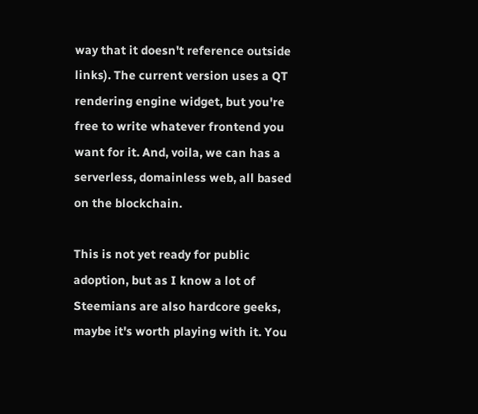way that it doesn't reference outside links). The current version uses a QT rendering engine widget, but you're free to write whatever frontend you want for it. And, voila, we can has a serverless, domainless web, all based on the blockchain.

This is not yet ready for public adoption, but as I know a lot of Steemians are also hardcore geeks, maybe it's worth playing with it. You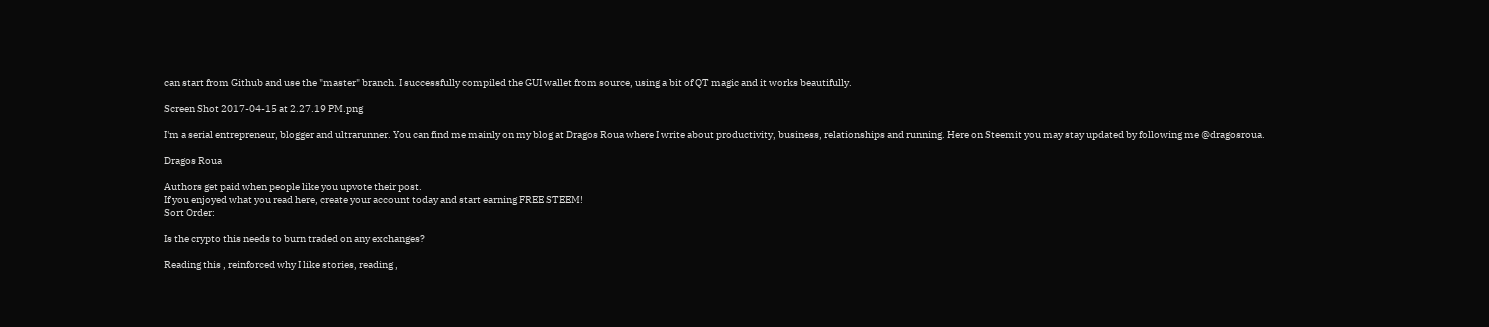can start from Github and use the "master" branch. I successfully compiled the GUI wallet from source, using a bit of QT magic and it works beautifully.

Screen Shot 2017-04-15 at 2.27.19 PM.png

I'm a serial entrepreneur, blogger and ultrarunner. You can find me mainly on my blog at Dragos Roua where I write about productivity, business, relationships and running. Here on Steemit you may stay updated by following me @dragosroua.

Dragos Roua

Authors get paid when people like you upvote their post.
If you enjoyed what you read here, create your account today and start earning FREE STEEM!
Sort Order:

Is the crypto this needs to burn traded on any exchanges?

Reading this , reinforced why I like stories, reading ,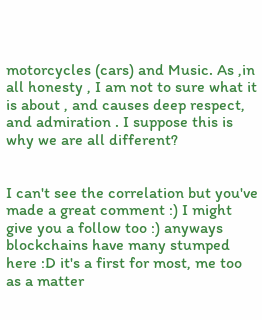motorcycles (cars) and Music. As ,in all honesty , I am not to sure what it is about , and causes deep respect, and admiration . I suppose this is why we are all different?


I can't see the correlation but you've made a great comment :) I might give you a follow too :) anyways blockchains have many stumped here :D it's a first for most, me too as a matter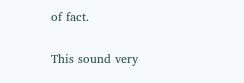of fact.

This sound very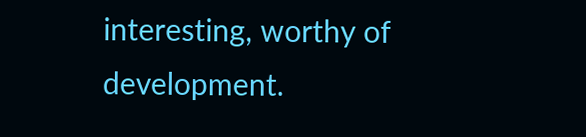interesting, worthy of development.